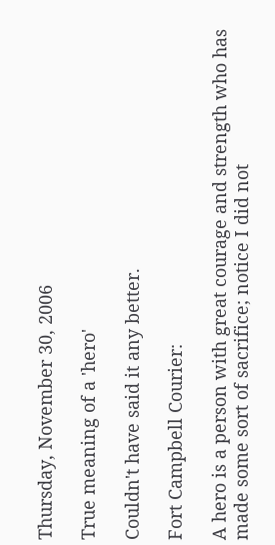Thursday, November 30, 2006

True meaning of a 'hero'

Couldn't have said it any better.

Fort Campbell Courier:

A hero is a person with great courage and strength who has made some sort of sacrifice; notice I did not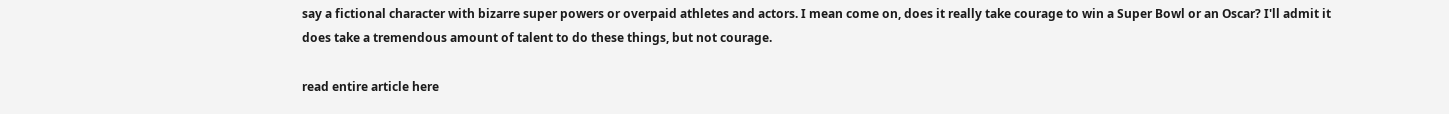say a fictional character with bizarre super powers or overpaid athletes and actors. I mean come on, does it really take courage to win a Super Bowl or an Oscar? I'll admit it does take a tremendous amount of talent to do these things, but not courage.

read entire article here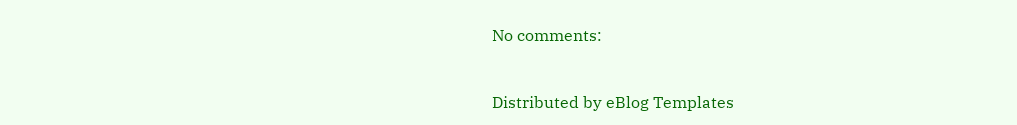No comments:


Distributed by eBlog Templates